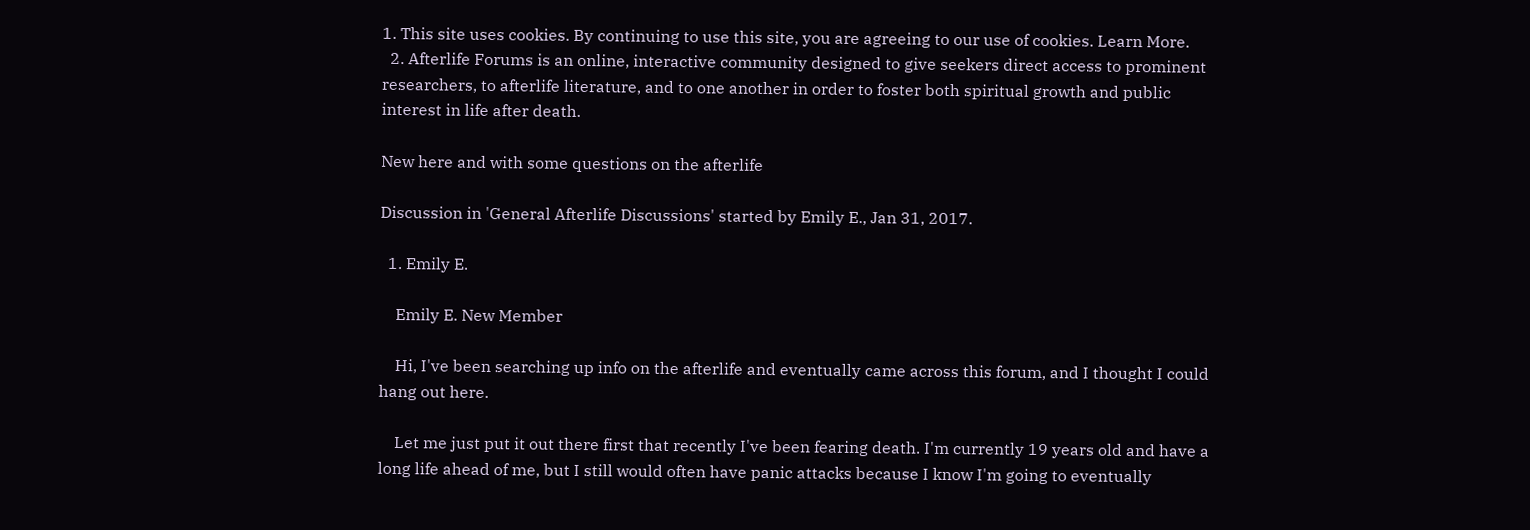1. This site uses cookies. By continuing to use this site, you are agreeing to our use of cookies. Learn More.
  2. Afterlife Forums is an online, interactive community designed to give seekers direct access to prominent researchers, to afterlife literature, and to one another in order to foster both spiritual growth and public interest in life after death.

New here and with some questions on the afterlife

Discussion in 'General Afterlife Discussions' started by Emily E., Jan 31, 2017.

  1. Emily E.

    Emily E. New Member

    Hi, I've been searching up info on the afterlife and eventually came across this forum, and I thought I could hang out here.

    Let me just put it out there first that recently I've been fearing death. I'm currently 19 years old and have a long life ahead of me, but I still would often have panic attacks because I know I'm going to eventually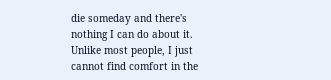die someday and there's nothing I can do about it. Unlike most people, I just cannot find comfort in the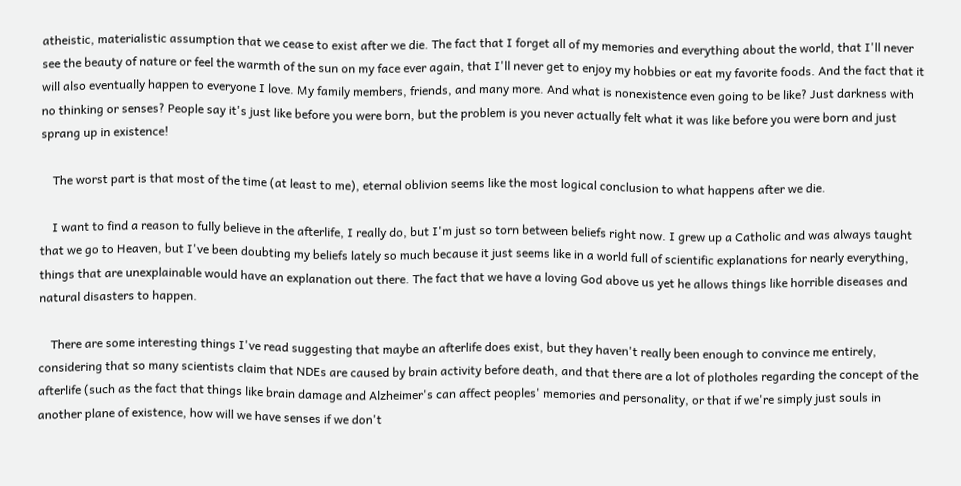atheistic, materialistic assumption that we cease to exist after we die. The fact that I forget all of my memories and everything about the world, that I'll never see the beauty of nature or feel the warmth of the sun on my face ever again, that I'll never get to enjoy my hobbies or eat my favorite foods. And the fact that it will also eventually happen to everyone I love. My family members, friends, and many more. And what is nonexistence even going to be like? Just darkness with no thinking or senses? People say it's just like before you were born, but the problem is you never actually felt what it was like before you were born and just sprang up in existence!

    The worst part is that most of the time (at least to me), eternal oblivion seems like the most logical conclusion to what happens after we die.

    I want to find a reason to fully believe in the afterlife, I really do, but I'm just so torn between beliefs right now. I grew up a Catholic and was always taught that we go to Heaven, but I've been doubting my beliefs lately so much because it just seems like in a world full of scientific explanations for nearly everything, things that are unexplainable would have an explanation out there. The fact that we have a loving God above us yet he allows things like horrible diseases and natural disasters to happen.

    There are some interesting things I've read suggesting that maybe an afterlife does exist, but they haven't really been enough to convince me entirely, considering that so many scientists claim that NDEs are caused by brain activity before death, and that there are a lot of plotholes regarding the concept of the afterlife (such as the fact that things like brain damage and Alzheimer's can affect peoples' memories and personality, or that if we're simply just souls in another plane of existence, how will we have senses if we don't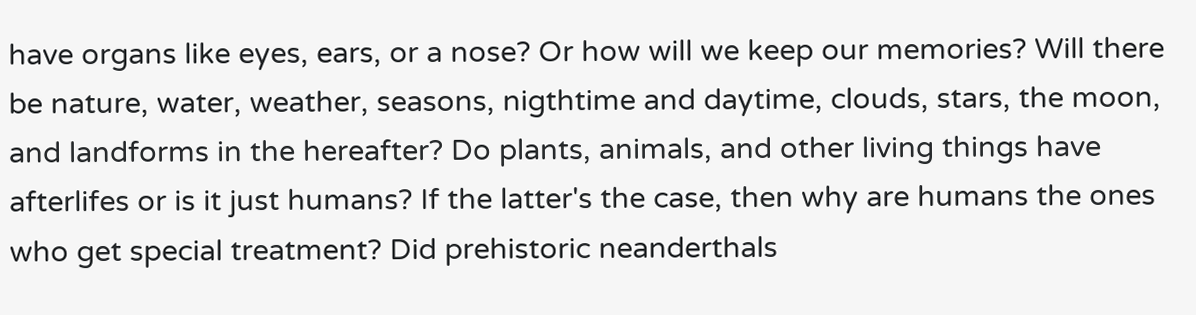have organs like eyes, ears, or a nose? Or how will we keep our memories? Will there be nature, water, weather, seasons, nigthtime and daytime, clouds, stars, the moon, and landforms in the hereafter? Do plants, animals, and other living things have afterlifes or is it just humans? If the latter's the case, then why are humans the ones who get special treatment? Did prehistoric neanderthals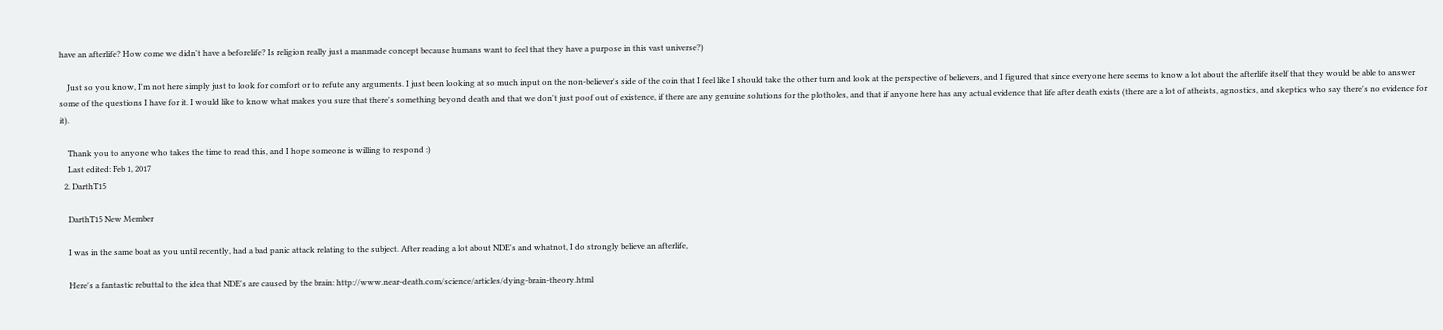have an afterlife? How come we didn't have a beforelife? Is religion really just a manmade concept because humans want to feel that they have a purpose in this vast universe?)

    Just so you know, I'm not here simply just to look for comfort or to refute any arguments. I just been looking at so much input on the non-believer's side of the coin that I feel like I should take the other turn and look at the perspective of believers, and I figured that since everyone here seems to know a lot about the afterlife itself that they would be able to answer some of the questions I have for it. I would like to know what makes you sure that there's something beyond death and that we don't just poof out of existence, if there are any genuine solutions for the plotholes, and that if anyone here has any actual evidence that life after death exists (there are a lot of atheists, agnostics, and skeptics who say there's no evidence for it).

    Thank you to anyone who takes the time to read this, and I hope someone is willing to respond :)
    Last edited: Feb 1, 2017
  2. DarthT15

    DarthT15 New Member

    I was in the same boat as you until recently, had a bad panic attack relating to the subject. After reading a lot about NDE's and whatnot, I do strongly believe an afterlife,

    Here's a fantastic rebuttal to the idea that NDE's are caused by the brain: http://www.near-death.com/science/articles/dying-brain-theory.html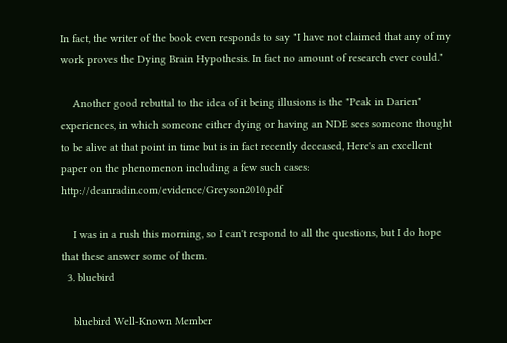In fact, the writer of the book even responds to say "I have not claimed that any of my work proves the Dying Brain Hypothesis. In fact no amount of research ever could."

    Another good rebuttal to the idea of it being illusions is the "Peak in Darien" experiences, in which someone either dying or having an NDE sees someone thought to be alive at that point in time but is in fact recently deceased, Here's an excellent paper on the phenomenon including a few such cases: http://deanradin.com/evidence/Greyson2010.pdf

    I was in a rush this morning, so I can't respond to all the questions, but I do hope that these answer some of them.
  3. bluebird

    bluebird Well-Known Member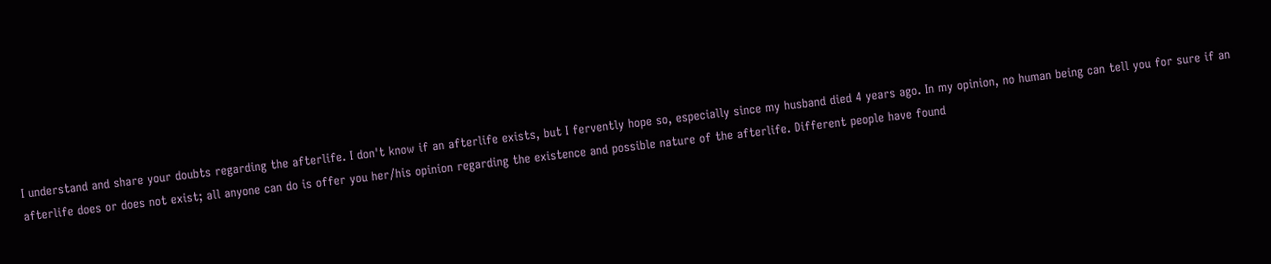I understand and share your doubts regarding the afterlife. I don't know if an afterlife exists, but I fervently hope so, especially since my husband died 4 years ago. In my opinion, no human being can tell you for sure if an afterlife does or does not exist; all anyone can do is offer you her/his opinion regarding the existence and possible nature of the afterlife. Different people have found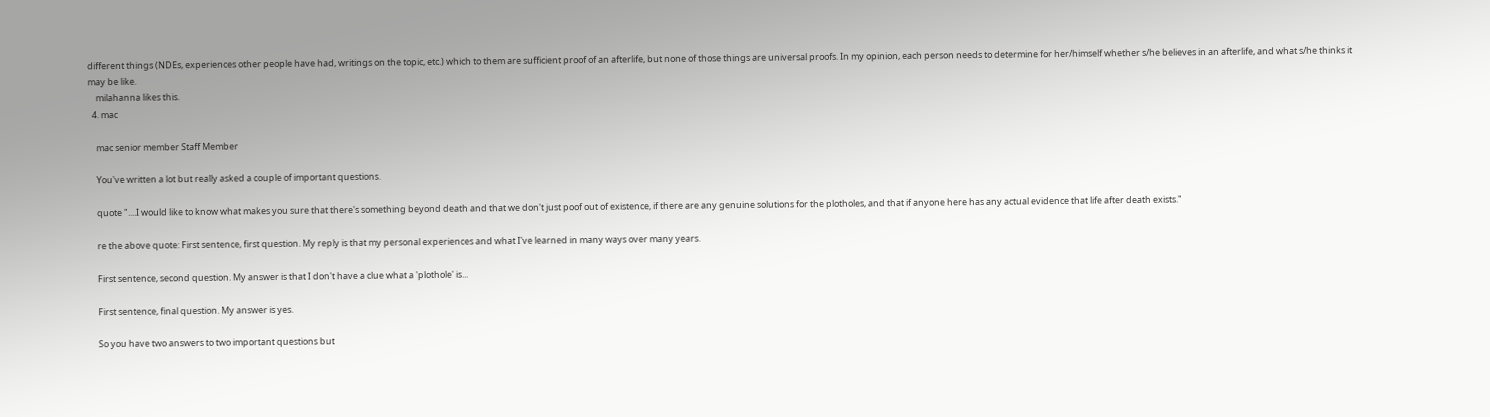different things (NDEs, experiences other people have had, writings on the topic, etc.) which to them are sufficient proof of an afterlife, but none of those things are universal proofs. In my opinion, each person needs to determine for her/himself whether s/he believes in an afterlife, and what s/he thinks it may be like.
    milahanna likes this.
  4. mac

    mac senior member Staff Member

    You've written a lot but really asked a couple of important questions.

    quote "....I would like to know what makes you sure that there's something beyond death and that we don't just poof out of existence, if there are any genuine solutions for the plotholes, and that if anyone here has any actual evidence that life after death exists."

    re the above quote: First sentence, first question. My reply is that my personal experiences and what I've learned in many ways over many years.

    First sentence, second question. My answer is that I don't have a clue what a 'plothole' is...

    First sentence, final question. My answer is yes.

    So you have two answers to two important questions but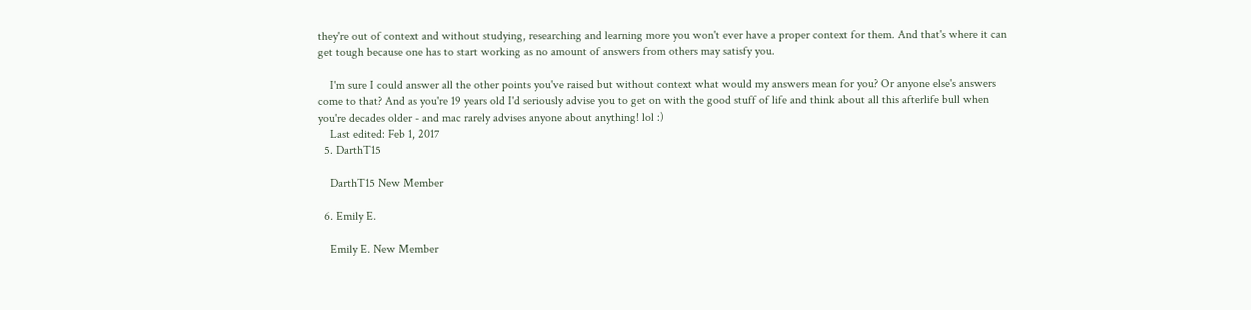they're out of context and without studying, researching and learning more you won't ever have a proper context for them. And that's where it can get tough because one has to start working as no amount of answers from others may satisfy you.

    I'm sure I could answer all the other points you've raised but without context what would my answers mean for you? Or anyone else's answers come to that? And as you're 19 years old I'd seriously advise you to get on with the good stuff of life and think about all this afterlife bull when you're decades older - and mac rarely advises anyone about anything! lol :)
    Last edited: Feb 1, 2017
  5. DarthT15

    DarthT15 New Member

  6. Emily E.

    Emily E. New Member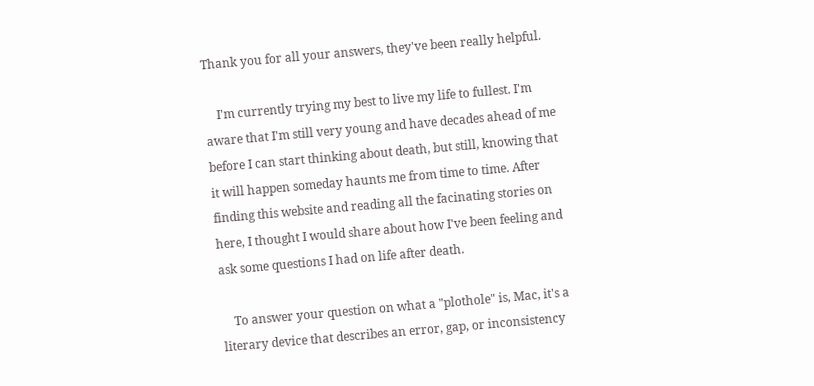Thank you for all your answers, they've been really helpful.

    I'm currently trying my best to live my life to fullest. I'm aware that I'm still very young and have decades ahead of me before I can start thinking about death, but still, knowing that it will happen someday haunts me from time to time. After finding this website and reading all the facinating stories on here, I thought I would share about how I've been feeling and ask some questions I had on life after death.

    To answer your question on what a "plothole" is, Mac, it's a literary device that describes an error, gap, or inconsistency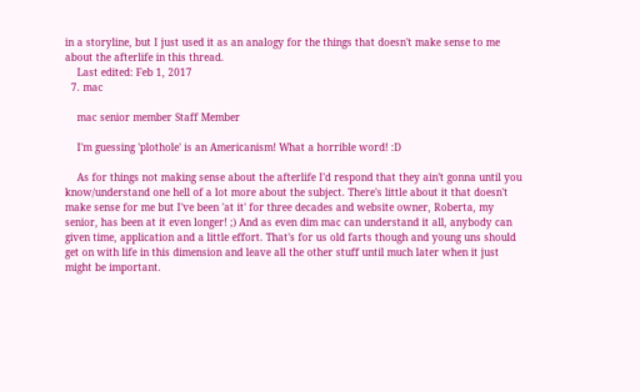in a storyline, but I just used it as an analogy for the things that doesn't make sense to me about the afterlife in this thread.
    Last edited: Feb 1, 2017
  7. mac

    mac senior member Staff Member

    I'm guessing 'plothole' is an Americanism! What a horrible word! :D

    As for things not making sense about the afterlife I'd respond that they ain't gonna until you know/understand one hell of a lot more about the subject. There's little about it that doesn't make sense for me but I've been 'at it' for three decades and website owner, Roberta, my senior, has been at it even longer! ;) And as even dim mac can understand it all, anybody can given time, application and a little effort. That's for us old farts though and young uns should get on with life in this dimension and leave all the other stuff until much later when it just might be important.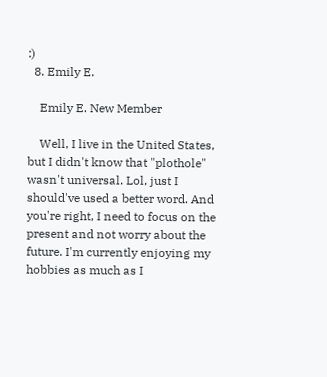:)
  8. Emily E.

    Emily E. New Member

    Well, I live in the United States, but I didn't know that "plothole" wasn't universal. Lol, just I should've used a better word. And you're right, I need to focus on the present and not worry about the future. I'm currently enjoying my hobbies as much as I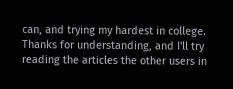can, and trying my hardest in college. Thanks for understanding, and I'll try reading the articles the other users in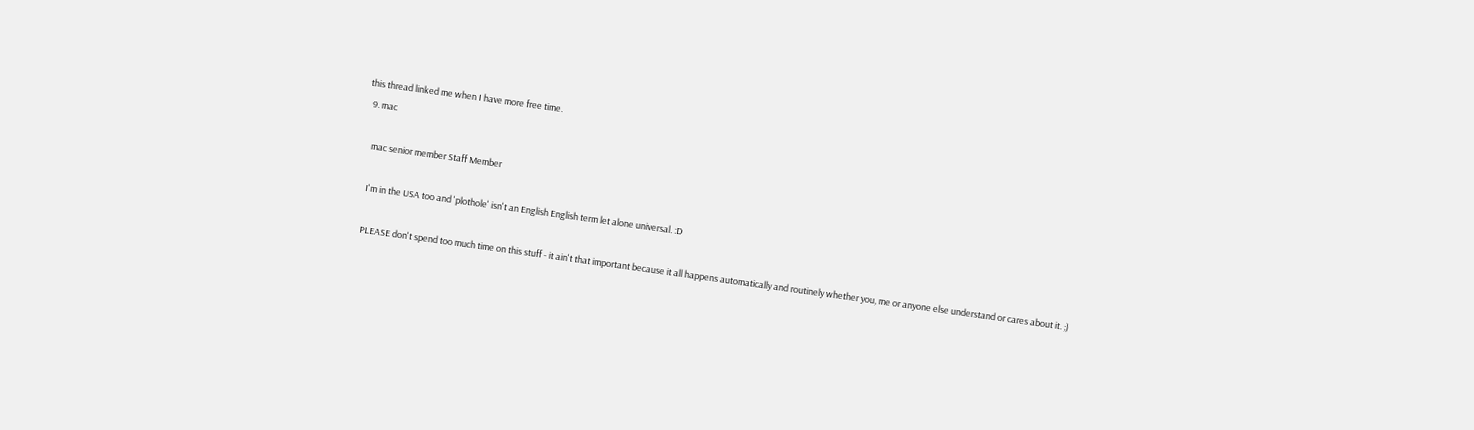this thread linked me when I have more free time.
  9. mac

    mac senior member Staff Member

    I'm in the USA too and 'plothole' isn't an English English term let alone universal. :D

    PLEASE don't spend too much time on this stuff - it ain't that important because it all happens automatically and routinely whether you, me or anyone else understand or cares about it. ;)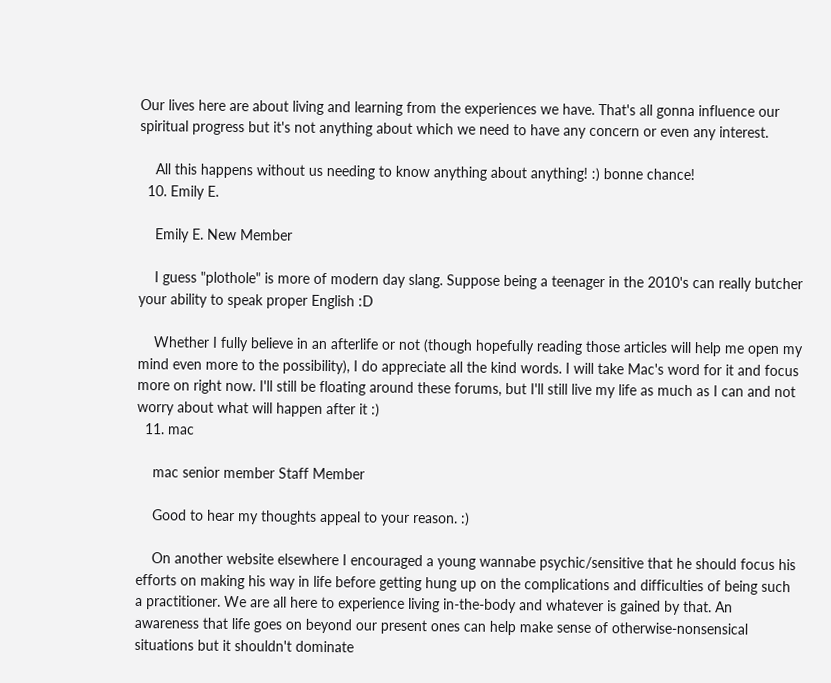Our lives here are about living and learning from the experiences we have. That's all gonna influence our spiritual progress but it's not anything about which we need to have any concern or even any interest.

    All this happens without us needing to know anything about anything! :) bonne chance!
  10. Emily E.

    Emily E. New Member

    I guess "plothole" is more of modern day slang. Suppose being a teenager in the 2010's can really butcher your ability to speak proper English :D

    Whether I fully believe in an afterlife or not (though hopefully reading those articles will help me open my mind even more to the possibility), I do appreciate all the kind words. I will take Mac's word for it and focus more on right now. I'll still be floating around these forums, but I'll still live my life as much as I can and not worry about what will happen after it :)
  11. mac

    mac senior member Staff Member

    Good to hear my thoughts appeal to your reason. :)

    On another website elsewhere I encouraged a young wannabe psychic/sensitive that he should focus his efforts on making his way in life before getting hung up on the complications and difficulties of being such a practitioner. We are all here to experience living in-the-body and whatever is gained by that. An awareness that life goes on beyond our present ones can help make sense of otherwise-nonsensical situations but it shouldn't dominate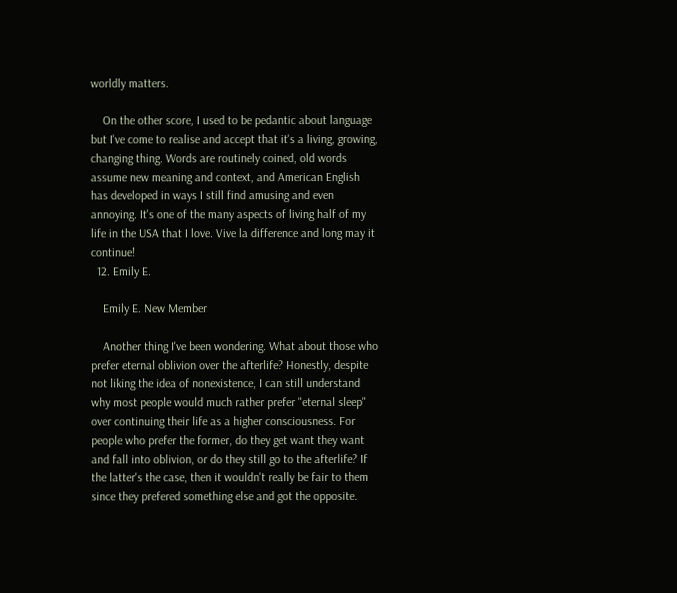worldly matters.

    On the other score, I used to be pedantic about language but I've come to realise and accept that it's a living, growing, changing thing. Words are routinely coined, old words assume new meaning and context, and American English has developed in ways I still find amusing and even annoying. It's one of the many aspects of living half of my life in the USA that I love. Vive la difference and long may it continue!
  12. Emily E.

    Emily E. New Member

    Another thing I've been wondering. What about those who prefer eternal oblivion over the afterlife? Honestly, despite not liking the idea of nonexistence, I can still understand why most people would much rather prefer "eternal sleep" over continuing their life as a higher consciousness. For people who prefer the former, do they get want they want and fall into oblivion, or do they still go to the afterlife? If the latter's the case, then it wouldn't really be fair to them since they prefered something else and got the opposite.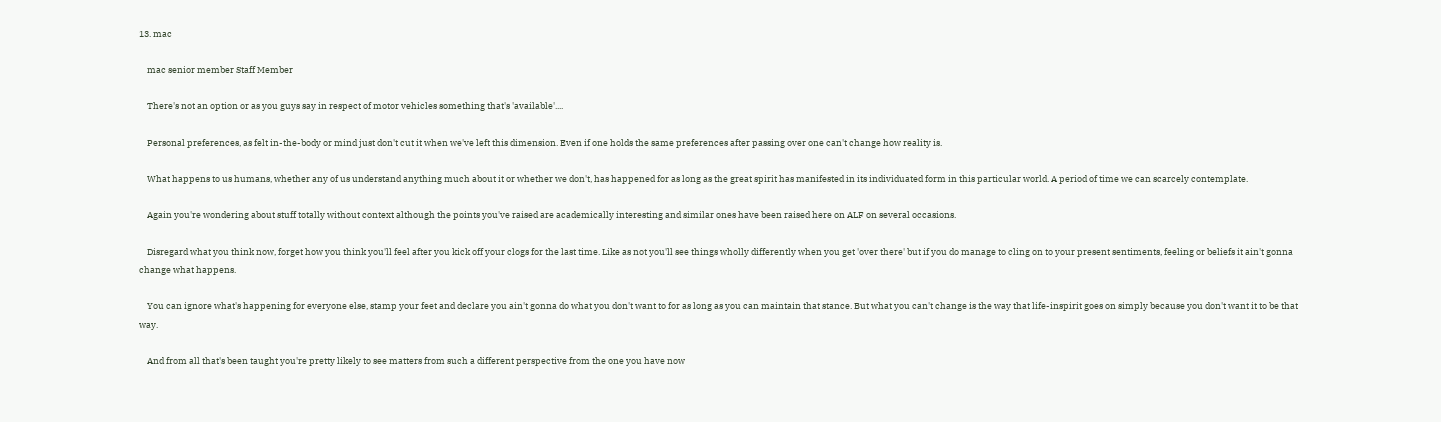13. mac

    mac senior member Staff Member

    There's not an option or as you guys say in respect of motor vehicles something that's 'available'....

    Personal preferences, as felt in-the-body or mind just don't cut it when we've left this dimension. Even if one holds the same preferences after passing over one can't change how reality is.

    What happens to us humans, whether any of us understand anything much about it or whether we don't, has happened for as long as the great spirit has manifested in its individuated form in this particular world. A period of time we can scarcely contemplate.

    Again you're wondering about stuff totally without context although the points you've raised are academically interesting and similar ones have been raised here on ALF on several occasions.

    Disregard what you think now, forget how you think you'll feel after you kick off your clogs for the last time. Like as not you'll see things wholly differently when you get 'over there' but if you do manage to cling on to your present sentiments, feeling or beliefs it ain't gonna change what happens.

    You can ignore what's happening for everyone else, stamp your feet and declare you ain't gonna do what you don't want to for as long as you can maintain that stance. But what you can't change is the way that life-inspirit goes on simply because you don't want it to be that way.

    And from all that's been taught you're pretty likely to see matters from such a different perspective from the one you have now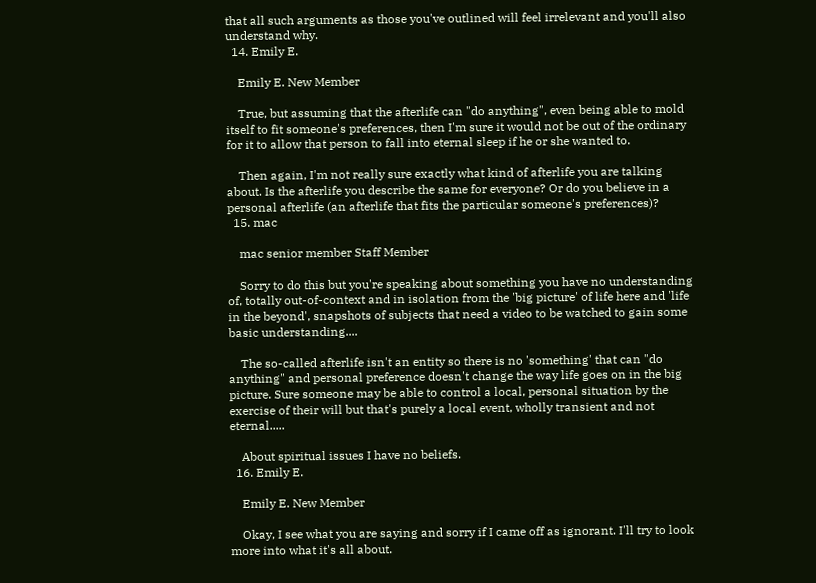that all such arguments as those you've outlined will feel irrelevant and you'll also understand why.
  14. Emily E.

    Emily E. New Member

    True, but assuming that the afterlife can "do anything", even being able to mold itself to fit someone's preferences, then I'm sure it would not be out of the ordinary for it to allow that person to fall into eternal sleep if he or she wanted to.

    Then again, I'm not really sure exactly what kind of afterlife you are talking about. Is the afterlife you describe the same for everyone? Or do you believe in a personal afterlife (an afterlife that fits the particular someone's preferences)?
  15. mac

    mac senior member Staff Member

    Sorry to do this but you're speaking about something you have no understanding of, totally out-of-context and in isolation from the 'big picture' of life here and 'life in the beyond', snapshots of subjects that need a video to be watched to gain some basic understanding....

    The so-called afterlife isn't an entity so there is no 'something' that can "do anything" and personal preference doesn't change the way life goes on in the big picture. Sure someone may be able to control a local, personal situation by the exercise of their will but that's purely a local event, wholly transient and not eternal.....

    About spiritual issues I have no beliefs.
  16. Emily E.

    Emily E. New Member

    Okay, I see what you are saying and sorry if I came off as ignorant. I'll try to look more into what it's all about.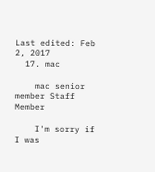Last edited: Feb 2, 2017
  17. mac

    mac senior member Staff Member

    I'm sorry if I was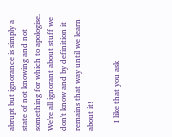abrupt but ignorance is simply a state of not knowing and not something for which to apologise. We're all ignorant about stuff we don't know and by definition it remains that way until we learn about it!

    I like that you ask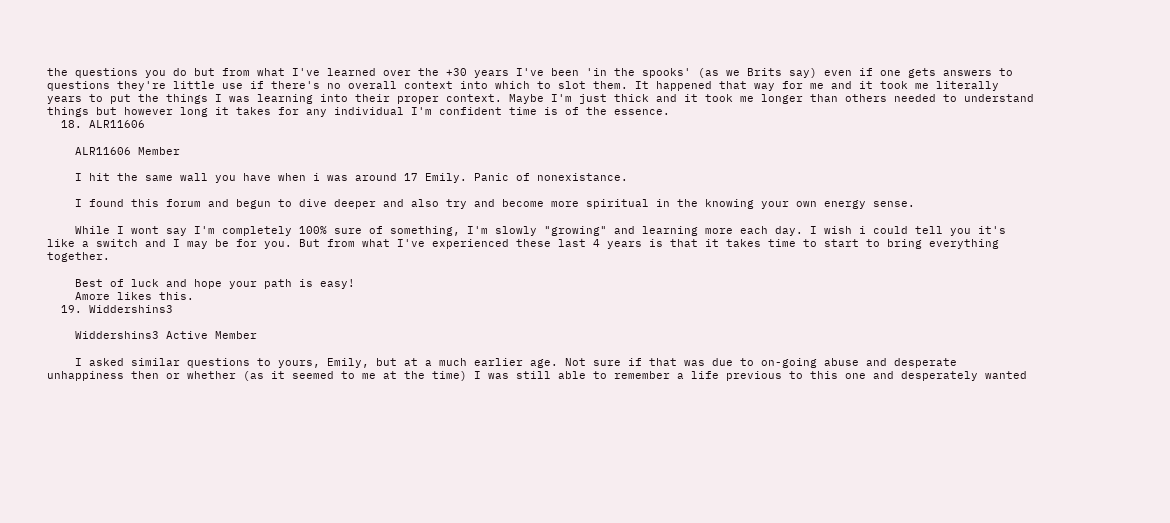the questions you do but from what I've learned over the +30 years I've been 'in the spooks' (as we Brits say) even if one gets answers to questions they're little use if there's no overall context into which to slot them. It happened that way for me and it took me literally years to put the things I was learning into their proper context. Maybe I'm just thick and it took me longer than others needed to understand things but however long it takes for any individual I'm confident time is of the essence.
  18. ALR11606

    ALR11606 Member

    I hit the same wall you have when i was around 17 Emily. Panic of nonexistance.

    I found this forum and begun to dive deeper and also try and become more spiritual in the knowing your own energy sense.

    While I wont say I'm completely 100% sure of something, I'm slowly "growing" and learning more each day. I wish i could tell you it's like a switch and I may be for you. But from what I've experienced these last 4 years is that it takes time to start to bring everything together.

    Best of luck and hope your path is easy!
    Amore likes this.
  19. Widdershins3

    Widdershins3 Active Member

    I asked similar questions to yours, Emily, but at a much earlier age. Not sure if that was due to on-going abuse and desperate unhappiness then or whether (as it seemed to me at the time) I was still able to remember a life previous to this one and desperately wanted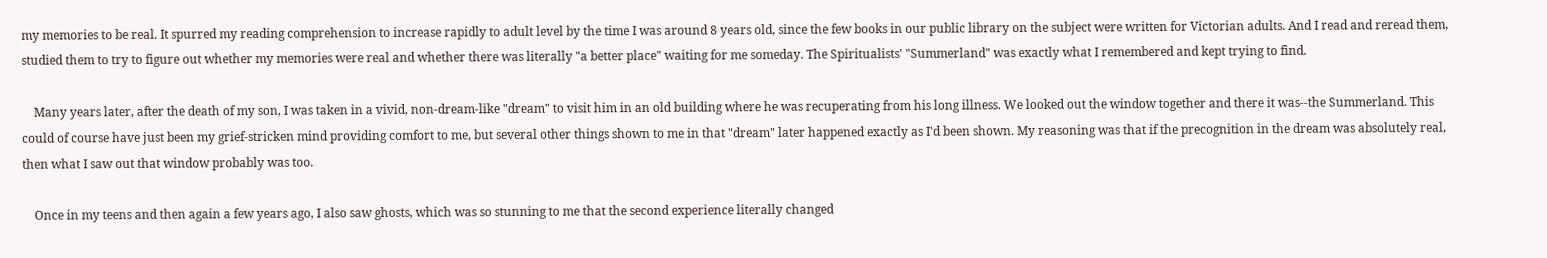my memories to be real. It spurred my reading comprehension to increase rapidly to adult level by the time I was around 8 years old, since the few books in our public library on the subject were written for Victorian adults. And I read and reread them, studied them to try to figure out whether my memories were real and whether there was literally "a better place" waiting for me someday. The Spiritualists' "Summerland" was exactly what I remembered and kept trying to find.

    Many years later, after the death of my son, I was taken in a vivid, non-dream-like "dream" to visit him in an old building where he was recuperating from his long illness. We looked out the window together and there it was--the Summerland. This could of course have just been my grief-stricken mind providing comfort to me, but several other things shown to me in that "dream" later happened exactly as I'd been shown. My reasoning was that if the precognition in the dream was absolutely real, then what I saw out that window probably was too.

    Once in my teens and then again a few years ago, I also saw ghosts, which was so stunning to me that the second experience literally changed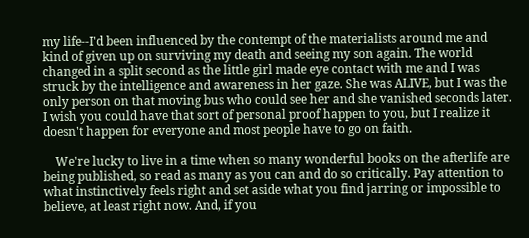my life--I'd been influenced by the contempt of the materialists around me and kind of given up on surviving my death and seeing my son again. The world changed in a split second as the little girl made eye contact with me and I was struck by the intelligence and awareness in her gaze. She was ALIVE, but I was the only person on that moving bus who could see her and she vanished seconds later. I wish you could have that sort of personal proof happen to you, but I realize it doesn't happen for everyone and most people have to go on faith.

    We're lucky to live in a time when so many wonderful books on the afterlife are being published, so read as many as you can and do so critically. Pay attention to what instinctively feels right and set aside what you find jarring or impossible to believe, at least right now. And, if you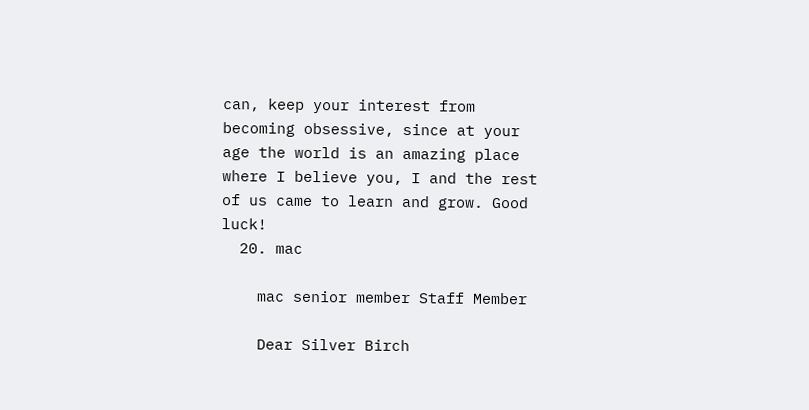can, keep your interest from becoming obsessive, since at your age the world is an amazing place where I believe you, I and the rest of us came to learn and grow. Good luck!
  20. mac

    mac senior member Staff Member

    Dear Silver Birch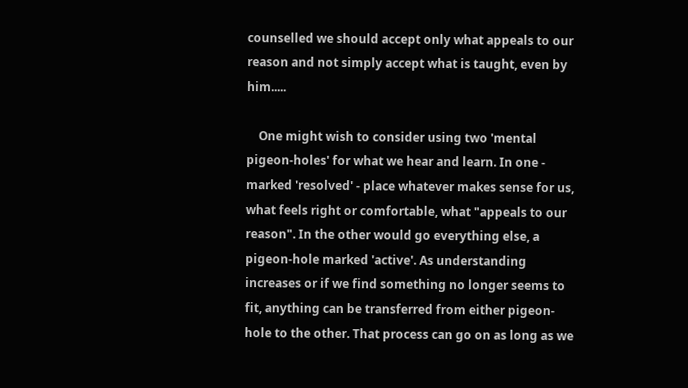counselled we should accept only what appeals to our reason and not simply accept what is taught, even by him.....

    One might wish to consider using two 'mental pigeon-holes' for what we hear and learn. In one - marked 'resolved' - place whatever makes sense for us, what feels right or comfortable, what "appeals to our reason". In the other would go everything else, a pigeon-hole marked 'active'. As understanding increases or if we find something no longer seems to fit, anything can be transferred from either pigeon-hole to the other. That process can go on as long as we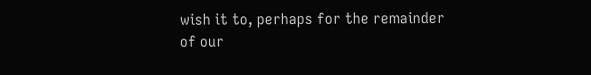wish it to, perhaps for the remainder of our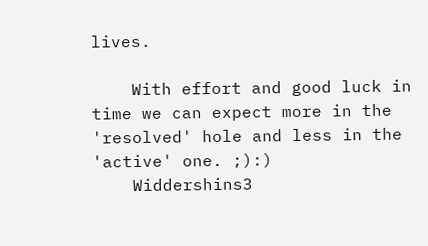lives.

    With effort and good luck in time we can expect more in the 'resolved' hole and less in the 'active' one. ;):)
    Widdershins3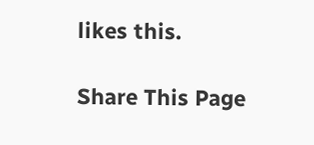likes this.

Share This Page